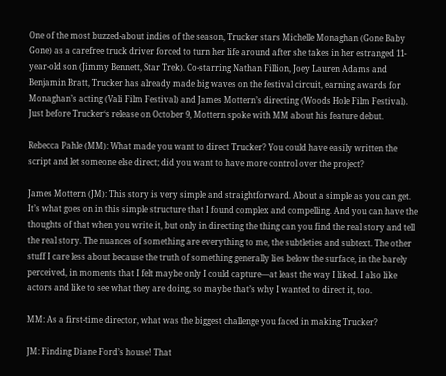One of the most buzzed-about indies of the season, Trucker stars Michelle Monaghan (Gone Baby Gone) as a carefree truck driver forced to turn her life around after she takes in her estranged 11-year-old son (Jimmy Bennett, Star Trek). Co-starring Nathan Fillion, Joey Lauren Adams and Benjamin Bratt, Trucker has already made big waves on the festival circuit, earning awards for Monaghan’s acting (Vali Film Festival) and James Mottern’s directing (Woods Hole Film Festival).
Just before Trucker‘s release on October 9, Mottern spoke with MM about his feature debut.

Rebecca Pahle (MM): What made you want to direct Trucker? You could have easily written the script and let someone else direct; did you want to have more control over the project?

James Mottern (JM): This story is very simple and straightforward. About a simple as you can get. It’s what goes on in this simple structure that I found complex and compelling. And you can have the thoughts of that when you write it, but only in directing the thing can you find the real story and tell the real story. The nuances of something are everything to me, the subtleties and subtext. The other stuff I care less about because the truth of something generally lies below the surface, in the barely perceived, in moments that I felt maybe only I could capture—at least the way I liked. I also like actors and like to see what they are doing, so maybe that’s why I wanted to direct it, too.

MM: As a first-time director, what was the biggest challenge you faced in making Trucker?

JM: Finding Diane Ford’s house! That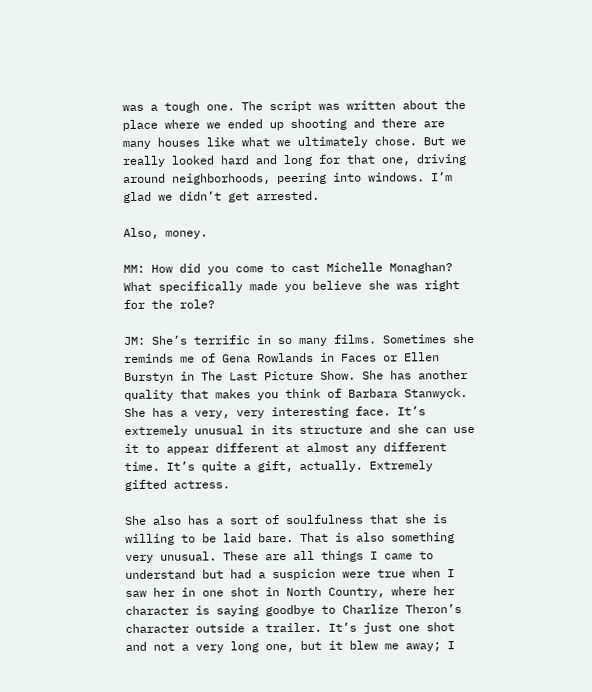was a tough one. The script was written about the place where we ended up shooting and there are many houses like what we ultimately chose. But we really looked hard and long for that one, driving around neighborhoods, peering into windows. I’m glad we didn’t get arrested.

Also, money.

MM: How did you come to cast Michelle Monaghan? What specifically made you believe she was right for the role?

JM: She’s terrific in so many films. Sometimes she reminds me of Gena Rowlands in Faces or Ellen Burstyn in The Last Picture Show. She has another quality that makes you think of Barbara Stanwyck. She has a very, very interesting face. It’s extremely unusual in its structure and she can use it to appear different at almost any different time. It’s quite a gift, actually. Extremely gifted actress.

She also has a sort of soulfulness that she is willing to be laid bare. That is also something very unusual. These are all things I came to understand but had a suspicion were true when I saw her in one shot in North Country, where her character is saying goodbye to Charlize Theron’s character outside a trailer. It’s just one shot and not a very long one, but it blew me away; I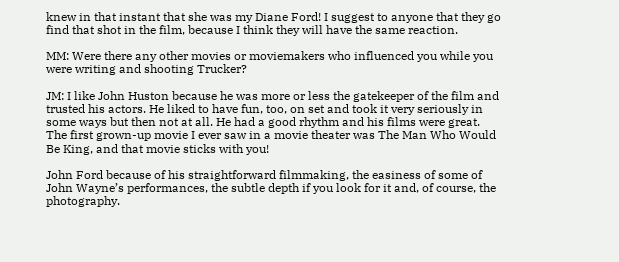knew in that instant that she was my Diane Ford! I suggest to anyone that they go find that shot in the film, because I think they will have the same reaction.

MM: Were there any other movies or moviemakers who influenced you while you were writing and shooting Trucker?

JM: I like John Huston because he was more or less the gatekeeper of the film and trusted his actors. He liked to have fun, too, on set and took it very seriously in some ways but then not at all. He had a good rhythm and his films were great. The first grown-up movie I ever saw in a movie theater was The Man Who Would Be King, and that movie sticks with you!

John Ford because of his straightforward filmmaking, the easiness of some of John Wayne’s performances, the subtle depth if you look for it and, of course, the photography.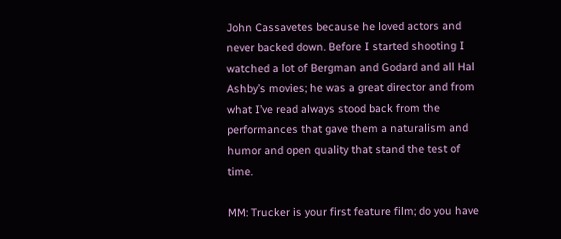John Cassavetes because he loved actors and never backed down. Before I started shooting I watched a lot of Bergman and Godard and all Hal Ashby’s movies; he was a great director and from what I’ve read always stood back from the performances that gave them a naturalism and humor and open quality that stand the test of time.

MM: Trucker is your first feature film; do you have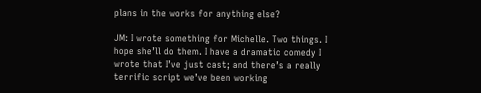plans in the works for anything else?

JM: I wrote something for Michelle. Two things. I hope she’ll do them. I have a dramatic comedy I wrote that I’ve just cast; and there’s a really terrific script we’ve been working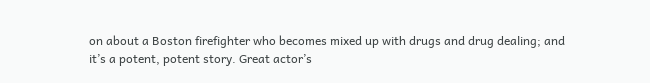on about a Boston firefighter who becomes mixed up with drugs and drug dealing; and it’s a potent, potent story. Great actor’s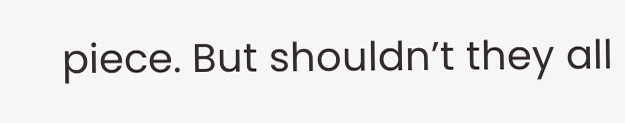piece. But shouldn’t they all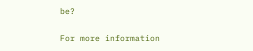be?

For more information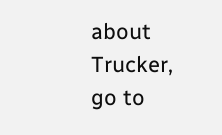about Trucker, go to